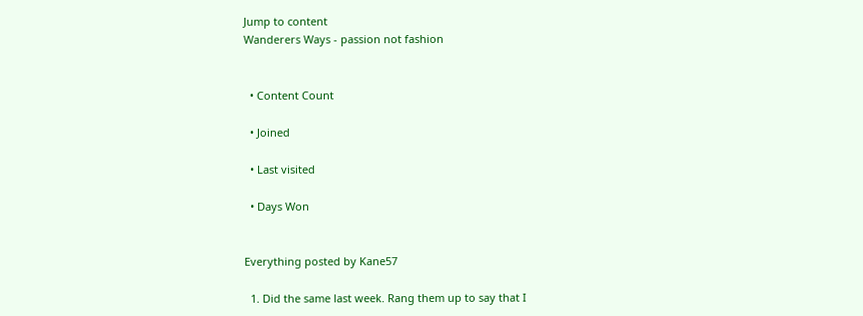Jump to content
Wanderers Ways - passion not fashion


  • Content Count

  • Joined

  • Last visited

  • Days Won


Everything posted by Kane57

  1. Did the same last week. Rang them up to say that I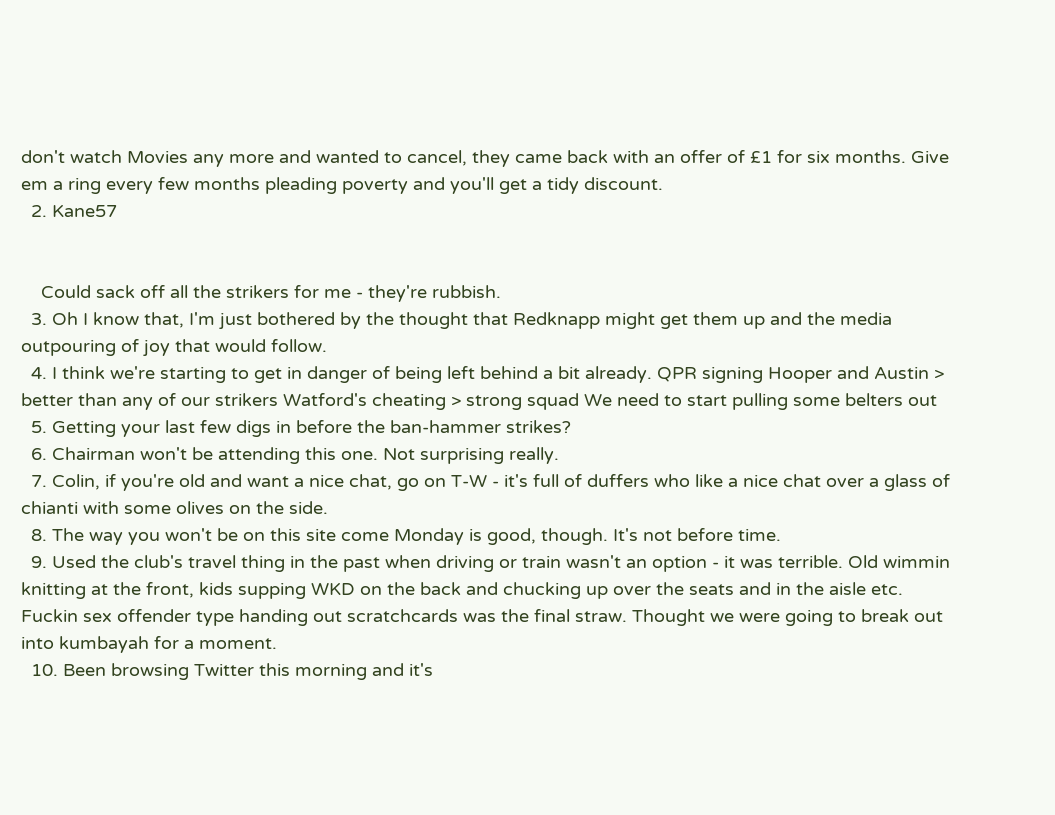don't watch Movies any more and wanted to cancel, they came back with an offer of £1 for six months. Give em a ring every few months pleading poverty and you'll get a tidy discount.
  2. Kane57


    Could sack off all the strikers for me - they're rubbish.
  3. Oh I know that, I'm just bothered by the thought that Redknapp might get them up and the media outpouring of joy that would follow.
  4. I think we're starting to get in danger of being left behind a bit already. QPR signing Hooper and Austin > better than any of our strikers Watford's cheating > strong squad We need to start pulling some belters out
  5. Getting your last few digs in before the ban-hammer strikes?
  6. Chairman won't be attending this one. Not surprising really.
  7. Colin, if you're old and want a nice chat, go on T-W - it's full of duffers who like a nice chat over a glass of chianti with some olives on the side.
  8. The way you won't be on this site come Monday is good, though. It's not before time.
  9. Used the club's travel thing in the past when driving or train wasn't an option - it was terrible. Old wimmin knitting at the front, kids supping WKD on the back and chucking up over the seats and in the aisle etc. Fuckin sex offender type handing out scratchcards was the final straw. Thought we were going to break out into kumbayah for a moment.
  10. Been browsing Twitter this morning and it's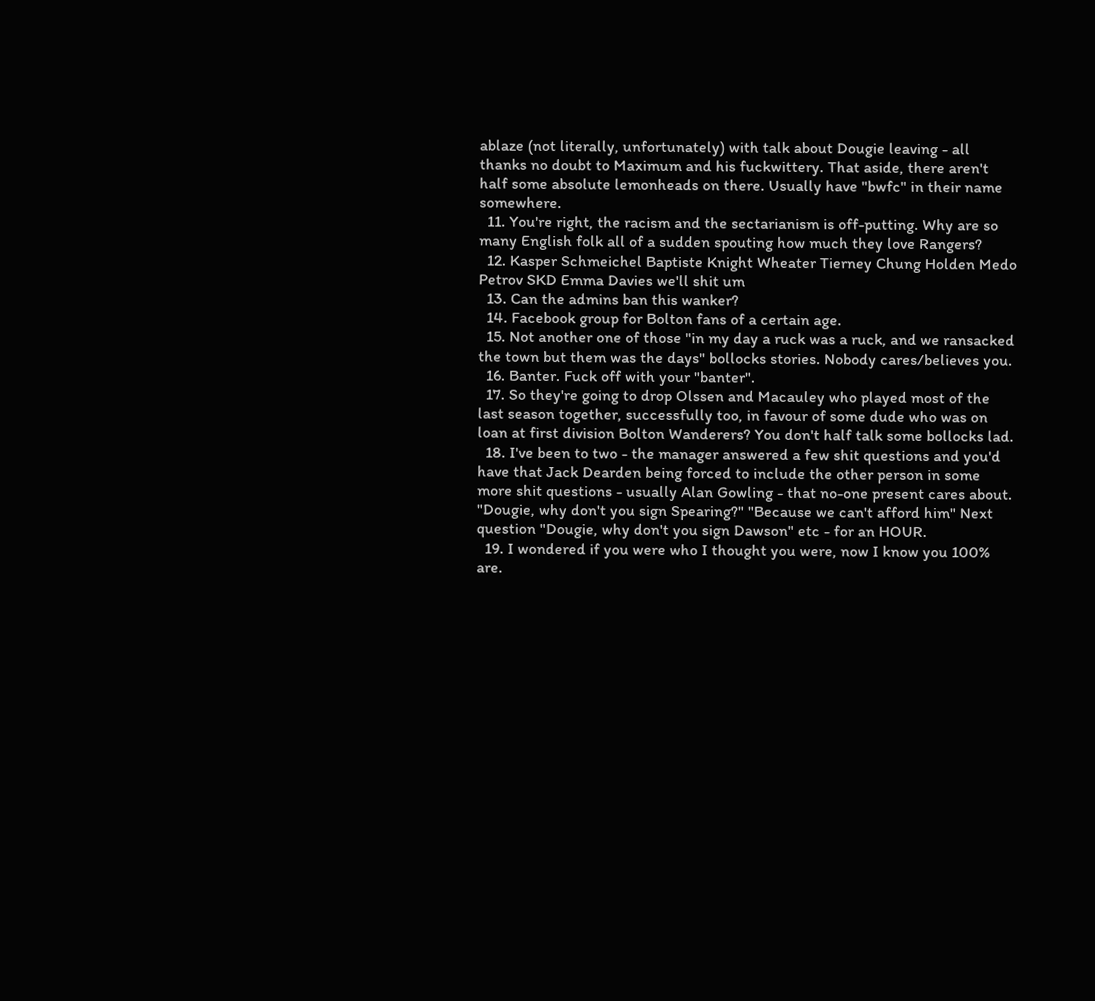ablaze (not literally, unfortunately) with talk about Dougie leaving - all thanks no doubt to Maximum and his fuckwittery. That aside, there aren't half some absolute lemonheads on there. Usually have "bwfc" in their name somewhere.
  11. You're right, the racism and the sectarianism is off-putting. Why are so many English folk all of a sudden spouting how much they love Rangers?
  12. Kasper Schmeichel Baptiste Knight Wheater Tierney Chung Holden Medo Petrov SKD Emma Davies we'll shit um
  13. Can the admins ban this wanker?
  14. Facebook group for Bolton fans of a certain age.
  15. Not another one of those "in my day a ruck was a ruck, and we ransacked the town but them was the days" bollocks stories. Nobody cares/believes you.
  16. Banter. Fuck off with your "banter".
  17. So they're going to drop Olssen and Macauley who played most of the last season together, successfully too, in favour of some dude who was on loan at first division Bolton Wanderers? You don't half talk some bollocks lad.
  18. I've been to two - the manager answered a few shit questions and you'd have that Jack Dearden being forced to include the other person in some more shit questions - usually Alan Gowling - that no-one present cares about. "Dougie, why don't you sign Spearing?" "Because we can't afford him" Next question "Dougie, why don't you sign Dawson" etc - for an HOUR.
  19. I wondered if you were who I thought you were, now I know you 100% are.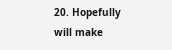20. Hopefully will make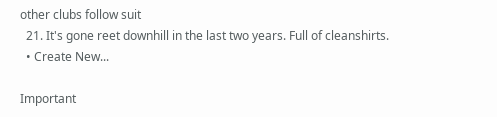other clubs follow suit
  21. It's gone reet downhill in the last two years. Full of cleanshirts.
  • Create New...

Important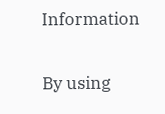Information

By using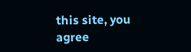this site, you agree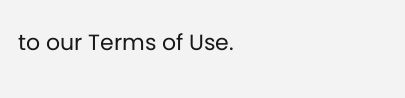to our Terms of Use.